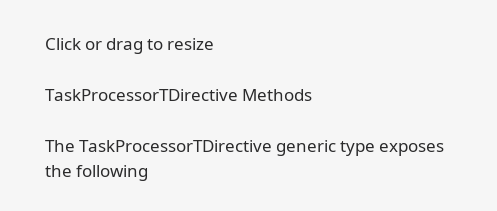Click or drag to resize

TaskProcessorTDirective Methods

The TaskProcessorTDirective generic type exposes the following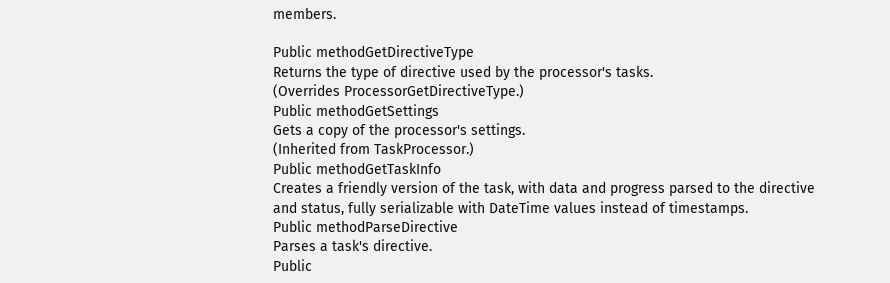members.

Public methodGetDirectiveType
Returns the type of directive used by the processor's tasks.
(Overrides ProcessorGetDirectiveType.)
Public methodGetSettings
Gets a copy of the processor's settings.
(Inherited from TaskProcessor.)
Public methodGetTaskInfo
Creates a friendly version of the task, with data and progress parsed to the directive and status, fully serializable with DateTime values instead of timestamps.
Public methodParseDirective
Parses a task's directive.
Public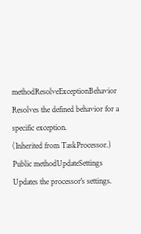methodResolveExceptionBehavior
Resolves the defined behavior for a specific exception.
(Inherited from TaskProcessor.)
Public methodUpdateSettings
Updates the processor's settings.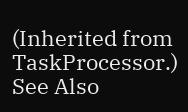(Inherited from TaskProcessor.)
See Also